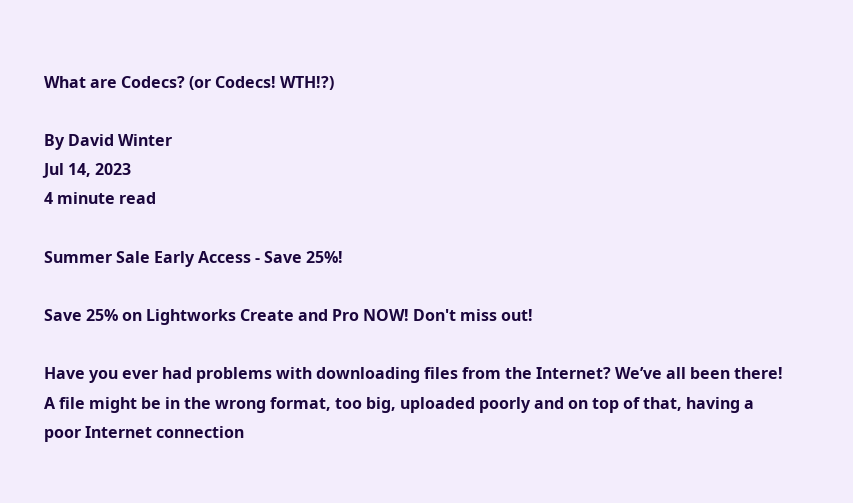What are Codecs? (or Codecs! WTH!?)

By David Winter
Jul 14, 2023
4 minute read

Summer Sale Early Access - Save 25%!

Save 25% on Lightworks Create and Pro NOW! Don't miss out!

Have you ever had problems with downloading files from the Internet? We’ve all been there! A file might be in the wrong format, too big, uploaded poorly and on top of that, having a poor Internet connection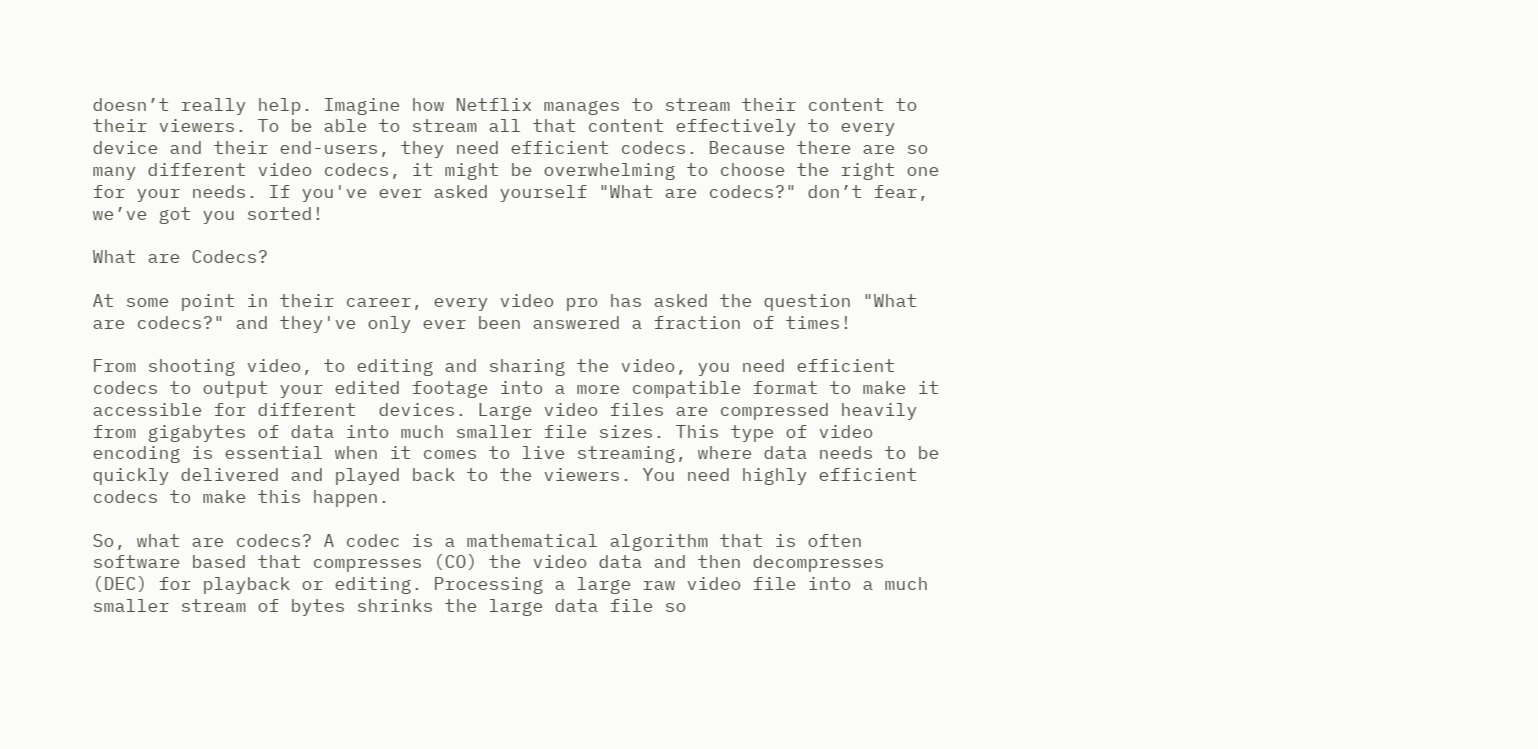doesn’t really help. Imagine how Netflix manages to stream their content to their viewers. To be able to stream all that content effectively to every device and their end-users, they need efficient codecs. Because there are so many different video codecs, it might be overwhelming to choose the right one for your needs. If you've ever asked yourself "What are codecs?" don’t fear, we’ve got you sorted!

What are Codecs?

At some point in their career, every video pro has asked the question "What are codecs?" and they've only ever been answered a fraction of times!

From shooting video, to editing and sharing the video, you need efficient codecs to output your edited footage into a more compatible format to make it accessible for different  devices. Large video files are compressed heavily from gigabytes of data into much smaller file sizes. This type of video encoding is essential when it comes to live streaming, where data needs to be quickly delivered and played back to the viewers. You need highly efficient codecs to make this happen.

So, what are codecs? A codec is a mathematical algorithm that is often software based that compresses (CO) the video data and then decompresses (DEC) for playback or editing. Processing a large raw video file into a much smaller stream of bytes shrinks the large data file so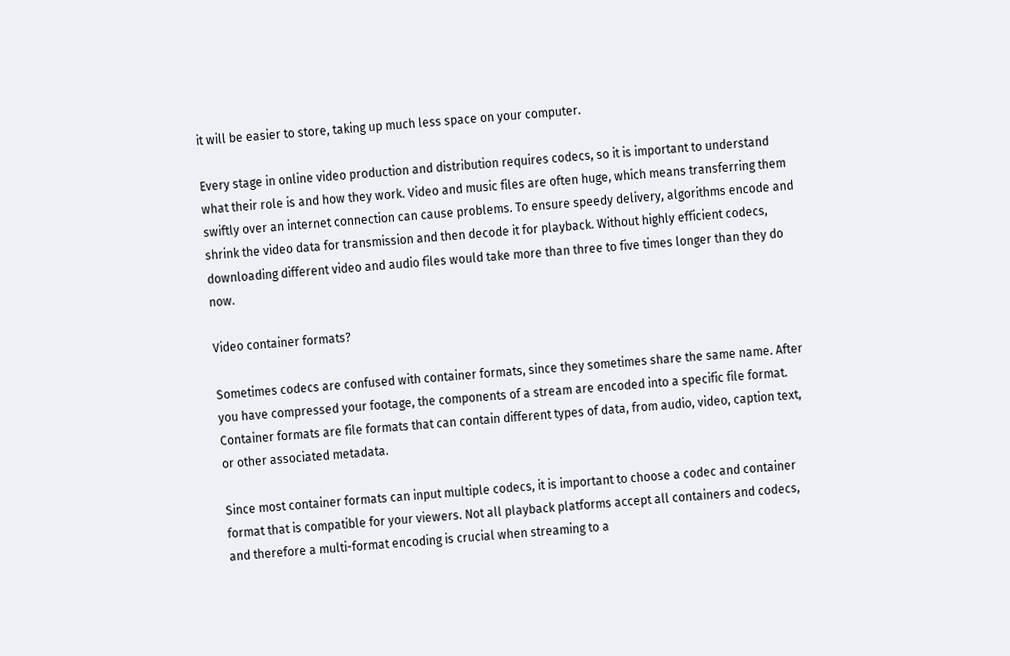it will be easier to store, taking up much less space on your computer.

Every stage in online video production and distribution requires codecs, so it is important to understand what their role is and how they work. Video and music files are often huge, which means transferring them swiftly over an internet connection can cause problems. To ensure speedy delivery, algorithms encode and shrink the video data for transmission and then decode it for playback. Without highly efficient codecs, downloading different video and audio files would take more than three to five times longer than they do now.

Video container formats?

Sometimes codecs are confused with container formats, since they sometimes share the same name. After you have compressed your footage, the components of a stream are encoded into a specific file format. Container formats are file formats that can contain different types of data, from audio, video, caption text, or other associated metadata.

Since most container formats can input multiple codecs, it is important to choose a codec and container format that is compatible for your viewers. Not all playback platforms accept all containers and codecs, and therefore a multi-format encoding is crucial when streaming to a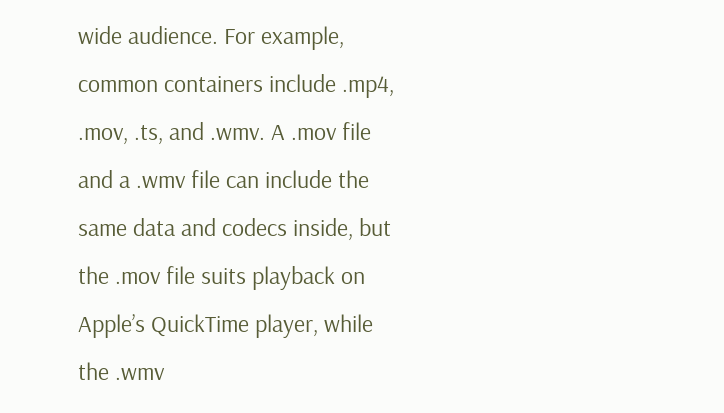wide audience. For example, common containers include .mp4, .mov, .ts, and .wmv. A .mov file and a .wmv file can include the same data and codecs inside, but the .mov file suits playback on Apple’s QuickTime player, while the .wmv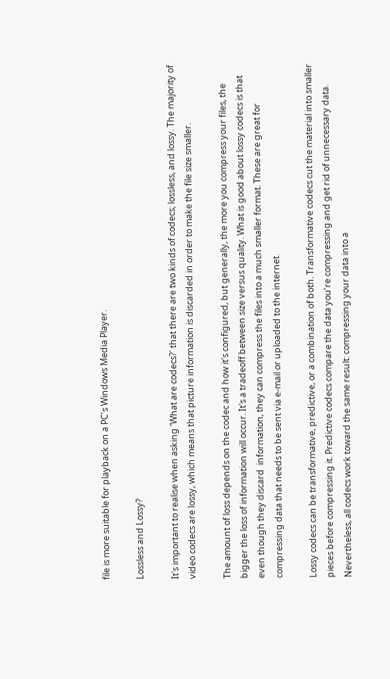file is more suitable for playback on a PC’s Windows Media Player.

Lossless and Lossy?

It's important to realise when asking 'What are codecs?' that there are two kinds of codecs; lossless, and lossy. The majority of  video codecs are lossy, which means that picture information is discarded in order to make the file size smaller.

The amount of loss depends on the codec and how it's configured, but generally, the more you compress your files, the bigger the loss of information will occur. It's a tradeoff between size versus quality. What is good about lossy codecs is that even though they discard  information, they can compress the files into a much smaller format. These are great for compressing data that needs to be sent via e-mail or uploaded to the internet.

Lossy codecs can be transformative, predictive, or a combination of both. Transformative codecs cut the material into smaller pieces before compressing it. Predictive codecs compare the data you’re compressing and get rid of unnecessary data. Nevertheless, all codecs work toward the same result: compressing your data into a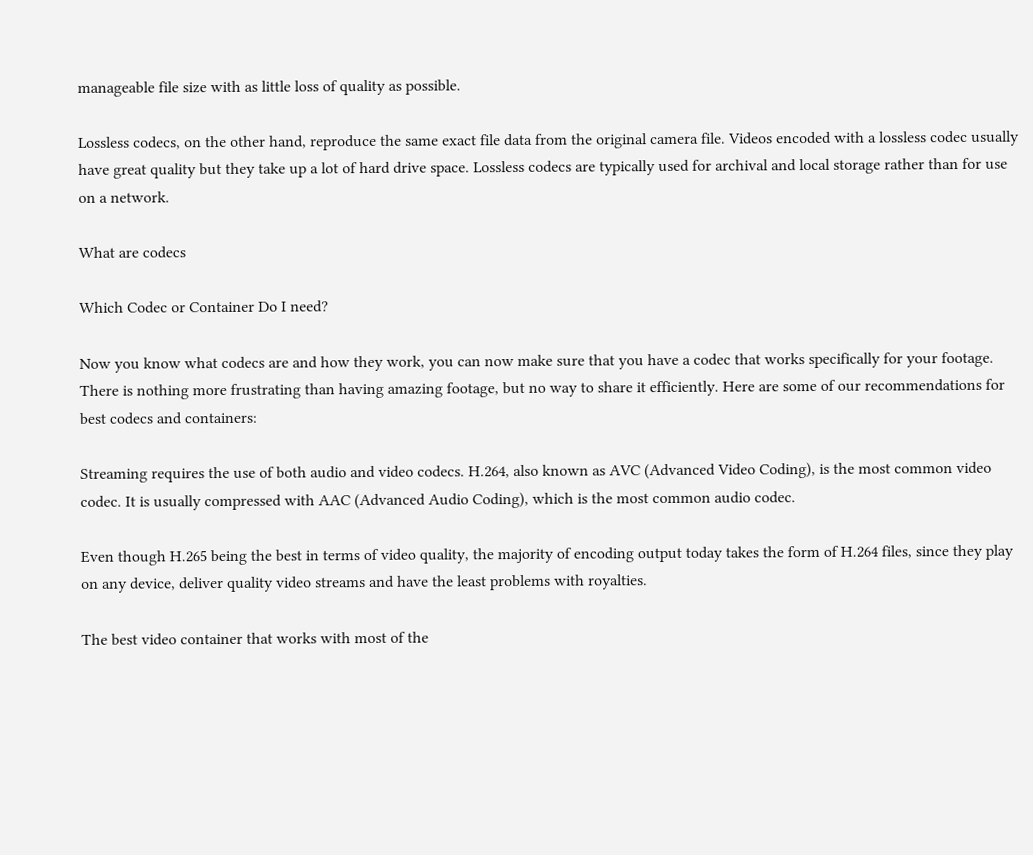manageable file size with as little loss of quality as possible.

Lossless codecs, on the other hand, reproduce the same exact file data from the original camera file. Videos encoded with a lossless codec usually have great quality but they take up a lot of hard drive space. Lossless codecs are typically used for archival and local storage rather than for use on a network.

What are codecs

Which Codec or Container Do I need?

Now you know what codecs are and how they work, you can now make sure that you have a codec that works specifically for your footage. There is nothing more frustrating than having amazing footage, but no way to share it efficiently. Here are some of our recommendations for best codecs and containers:

Streaming requires the use of both audio and video codecs. H.264, also known as AVC (Advanced Video Coding), is the most common video codec. It is usually compressed with AAC (Advanced Audio Coding), which is the most common audio codec.

Even though H.265 being the best in terms of video quality, the majority of encoding output today takes the form of H.264 files, since they play on any device, deliver quality video streams and have the least problems with royalties.

The best video container that works with most of the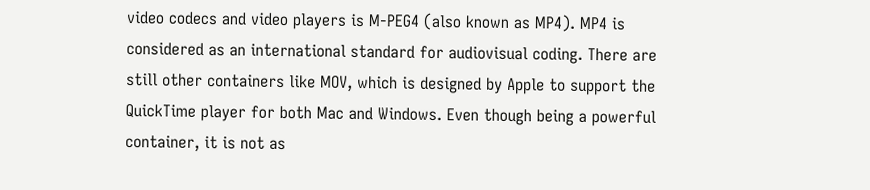video codecs and video players is M-PEG4 (also known as MP4). MP4 is considered as an international standard for audiovisual coding. There are still other containers like MOV, which is designed by Apple to support the QuickTime player for both Mac and Windows. Even though being a powerful container, it is not as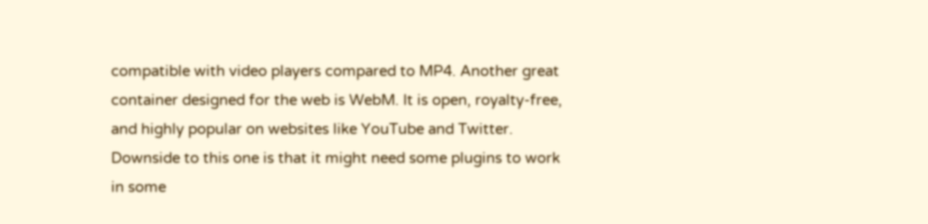compatible with video players compared to MP4. Another great container designed for the web is WebM. It is open, royalty-free, and highly popular on websites like YouTube and Twitter. Downside to this one is that it might need some plugins to work in some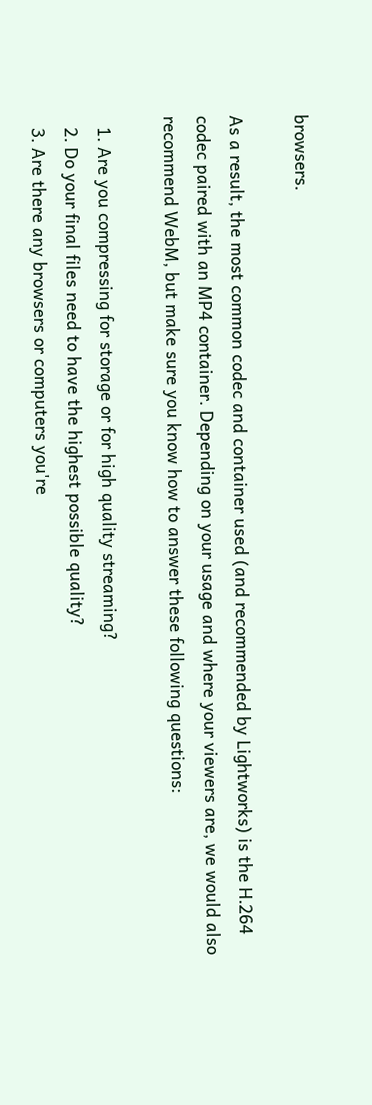browsers.

As a result, the most common codec and container used (and recommended by Lightworks) is the H.264 codec paired with an MP4 container. Depending on your usage and where your viewers are, we would also recommend WebM, but make sure you know how to answer these following questions:

  1. Are you compressing for storage or for high quality streaming?
  2. Do your final files need to have the highest possible quality?
  3. Are there any browsers or computers you're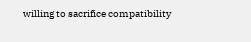willing to sacrifice compatibility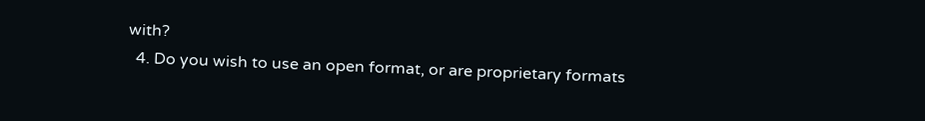with?
  4. Do you wish to use an open format, or are proprietary formats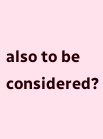also to be considered?